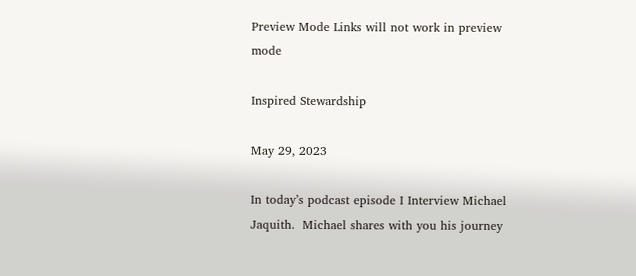Preview Mode Links will not work in preview mode

Inspired Stewardship

May 29, 2023

In today’s podcast episode I Interview Michael Jaquith.  Michael shares with you his journey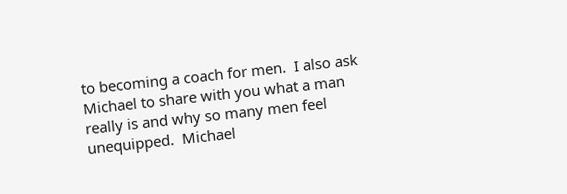to becoming a coach for men.  I also ask Michael to share with you what a man really is and why so many men feel unequipped.  Michael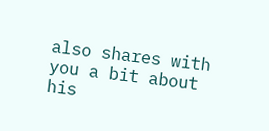also shares with you a bit about his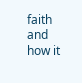faith and how it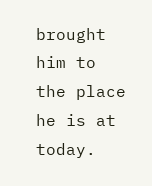brought him to the place he is at today.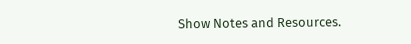Show Notes and Resources.